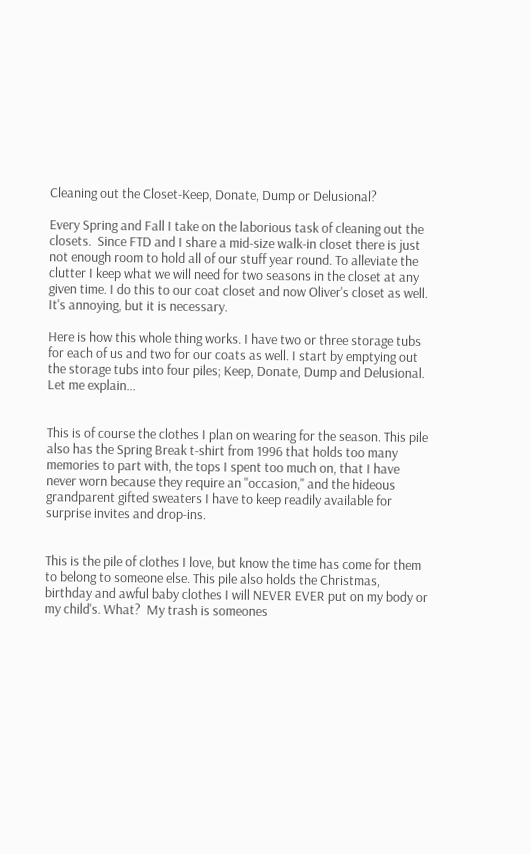Cleaning out the Closet-Keep, Donate, Dump or Delusional?

Every Spring and Fall I take on the laborious task of cleaning out the closets.  Since FTD and I share a mid-size walk-in closet there is just not enough room to hold all of our stuff year round. To alleviate the clutter I keep what we will need for two seasons in the closet at any given time. I do this to our coat closet and now Oliver's closet as well. It's annoying, but it is necessary.

Here is how this whole thing works. I have two or three storage tubs for each of us and two for our coats as well. I start by emptying out the storage tubs into four piles; Keep, Donate, Dump and Delusional. Let me explain...


This is of course the clothes I plan on wearing for the season. This pile also has the Spring Break t-shirt from 1996 that holds too many memories to part with, the tops I spent too much on, that I have never worn because they require an "occasion," and the hideous grandparent gifted sweaters I have to keep readily available for surprise invites and drop-ins.


This is the pile of clothes I love, but know the time has come for them to belong to someone else. This pile also holds the Christmas, birthday and awful baby clothes I will NEVER EVER put on my body or my child's. What?  My trash is someones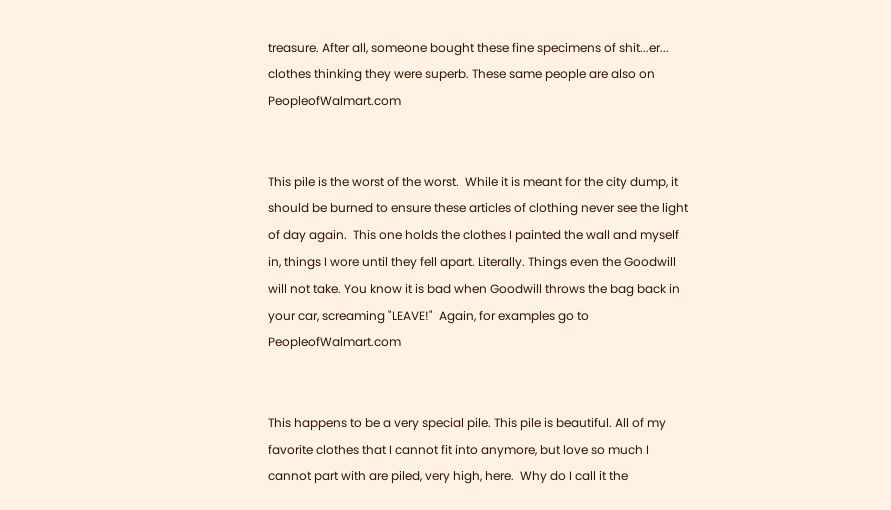treasure. After all, someone bought these fine specimens of shit...er... clothes thinking they were superb. These same people are also on PeopleofWalmart.com


This pile is the worst of the worst.  While it is meant for the city dump, it should be burned to ensure these articles of clothing never see the light of day again.  This one holds the clothes I painted the wall and myself in, things I wore until they fell apart. Literally. Things even the Goodwill will not take. You know it is bad when Goodwill throws the bag back in your car, screaming "LEAVE!"  Again, for examples go to PeopleofWalmart.com


This happens to be a very special pile. This pile is beautiful. All of my favorite clothes that I cannot fit into anymore, but love so much I cannot part with are piled, very high, here.  Why do I call it the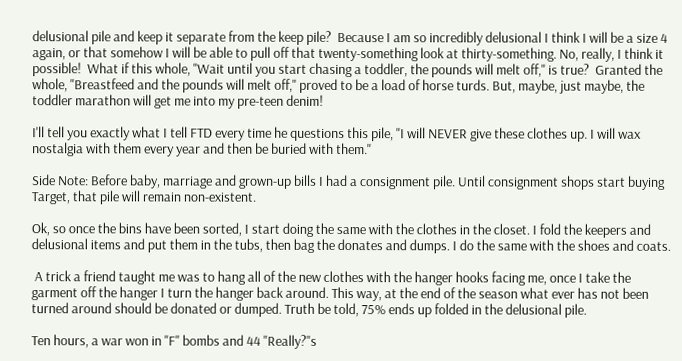delusional pile and keep it separate from the keep pile?  Because I am so incredibly delusional I think I will be a size 4 again, or that somehow I will be able to pull off that twenty-something look at thirty-something. No, really, I think it possible!  What if this whole, "Wait until you start chasing a toddler, the pounds will melt off," is true?  Granted the whole, "Breastfeed and the pounds will melt off," proved to be a load of horse turds. But, maybe, just maybe, the toddler marathon will get me into my pre-teen denim!

I'll tell you exactly what I tell FTD every time he questions this pile, "I will NEVER give these clothes up. I will wax nostalgia with them every year and then be buried with them."

Side Note: Before baby, marriage and grown-up bills I had a consignment pile. Until consignment shops start buying Target, that pile will remain non-existent.

Ok, so once the bins have been sorted, I start doing the same with the clothes in the closet. I fold the keepers and delusional items and put them in the tubs, then bag the donates and dumps. I do the same with the shoes and coats.

 A trick a friend taught me was to hang all of the new clothes with the hanger hooks facing me, once I take the garment off the hanger I turn the hanger back around. This way, at the end of the season what ever has not been turned around should be donated or dumped. Truth be told, 75% ends up folded in the delusional pile.

Ten hours, a war won in "F" bombs and 44 "Really?"s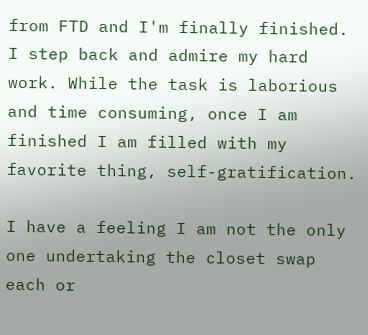from FTD and I'm finally finished. I step back and admire my hard work. While the task is laborious and time consuming, once I am finished I am filled with my favorite thing, self-gratification.

I have a feeling I am not the only one undertaking the closet swap each or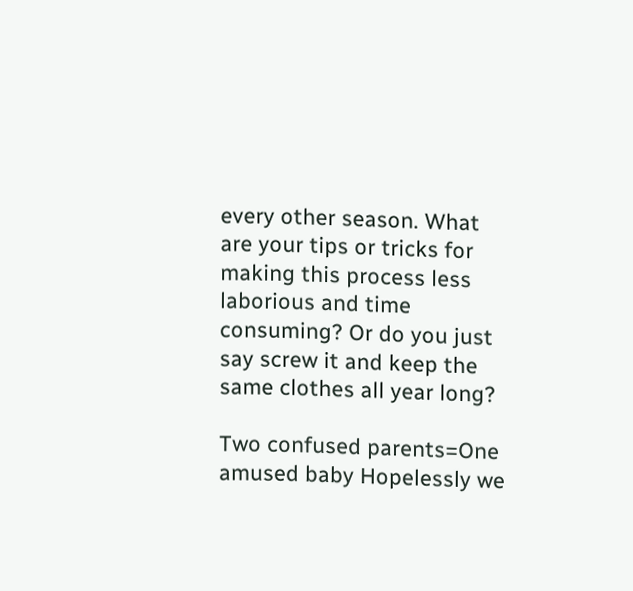every other season. What are your tips or tricks for making this process less laborious and time consuming? Or do you just say screw it and keep the same clothes all year long?

Two confused parents=One amused baby Hopelessly we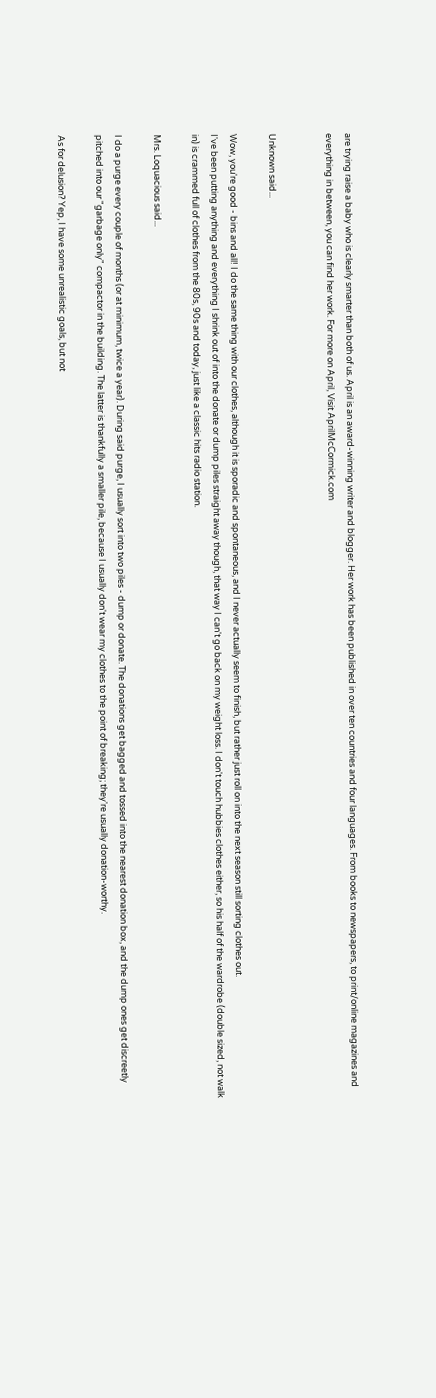are trying raise a baby who is clearly smarter than both of us. April is an award-winning writer and blogger. Her work has been published in over ten countries and four languages. From books to newspapers, to print/online magazines and everything in between, you can find her work. For more on April, Visit AprilMcCormick.com


Unknown said...

Wow, you're good - bins and all! I do the same thing with our clothes, although it is sporadic and spontaneous, and I never actually seem to finish, but rather just roll on into the next season still sorting clothes out.
I've been putting anything and everything I shrink out of into the donate or dump piles straight away though, that way I can't go back on my weight loss. I don't touch hubbies clothes either, so his half of the wardrobe (double sized, not walk in) is crammed full of clothes from the 80s, 90s and today, just like a classic hits radio station.

Mrs. Loquacious said...

I do a purge every couple of months (or at minimum, twice a year). During said purge, I usually sort into two piles - dump or donate. The donations get bagged and tossed into the nearest donation box, and the dump ones get discreetly pitched into our "garbage only" compactor in the building. The latter is thankfully a smaller pile, because I usually don't wear my clothes to the point of breaking; they're usually donation-worthy.

As for delusion? Yep, I have some unrealistic goals, but not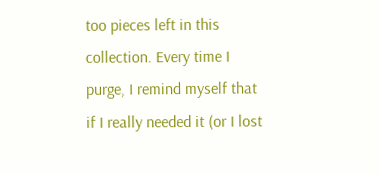too pieces left in this collection. Every time I purge, I remind myself that if I really needed it (or I lost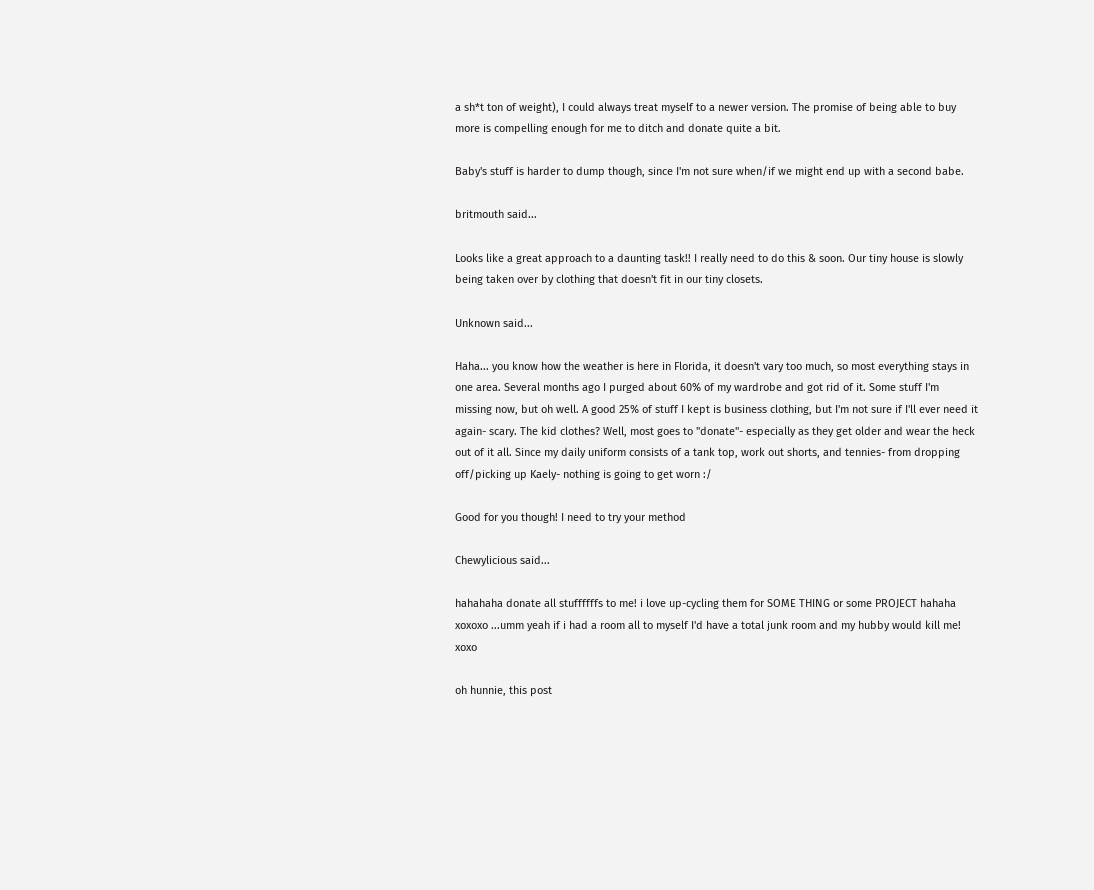a sh*t ton of weight), I could always treat myself to a newer version. The promise of being able to buy more is compelling enough for me to ditch and donate quite a bit.

Baby's stuff is harder to dump though, since I'm not sure when/if we might end up with a second babe.

britmouth said...

Looks like a great approach to a daunting task!! I really need to do this & soon. Our tiny house is slowly being taken over by clothing that doesn't fit in our tiny closets.

Unknown said...

Haha... you know how the weather is here in Florida, it doesn't vary too much, so most everything stays in one area. Several months ago I purged about 60% of my wardrobe and got rid of it. Some stuff I'm missing now, but oh well. A good 25% of stuff I kept is business clothing, but I'm not sure if I'll ever need it again- scary. The kid clothes? Well, most goes to "donate"- especially as they get older and wear the heck out of it all. Since my daily uniform consists of a tank top, work out shorts, and tennies- from dropping off/picking up Kaely- nothing is going to get worn :/

Good for you though! I need to try your method

Chewylicious said...

hahahaha donate all stuffffffs to me! i love up-cycling them for SOME THING or some PROJECT hahaha xoxoxo ...umm yeah if i had a room all to myself I'd have a total junk room and my hubby would kill me! xoxo

oh hunnie, this post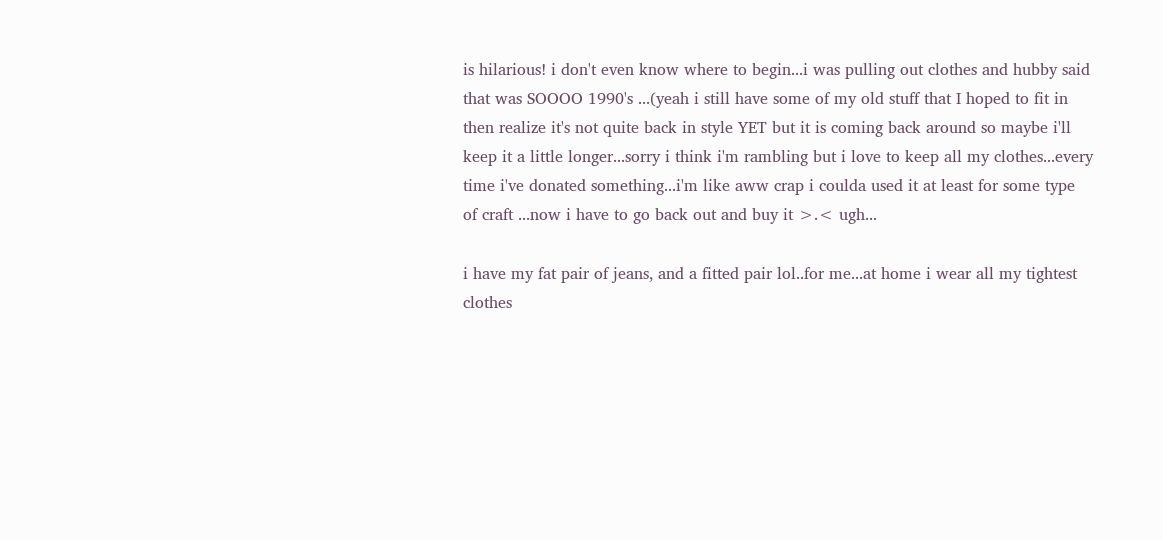is hilarious! i don't even know where to begin...i was pulling out clothes and hubby said that was SOOOO 1990's ...(yeah i still have some of my old stuff that I hoped to fit in then realize it's not quite back in style YET but it is coming back around so maybe i'll keep it a little longer...sorry i think i'm rambling but i love to keep all my clothes...every time i've donated something...i'm like aww crap i coulda used it at least for some type of craft ...now i have to go back out and buy it >.< ugh...

i have my fat pair of jeans, and a fitted pair lol..for me...at home i wear all my tightest clothes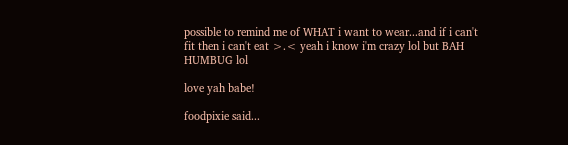possible to remind me of WHAT i want to wear...and if i can't fit then i can't eat >.< yeah i know i'm crazy lol but BAH HUMBUG lol

love yah babe!

foodpixie said...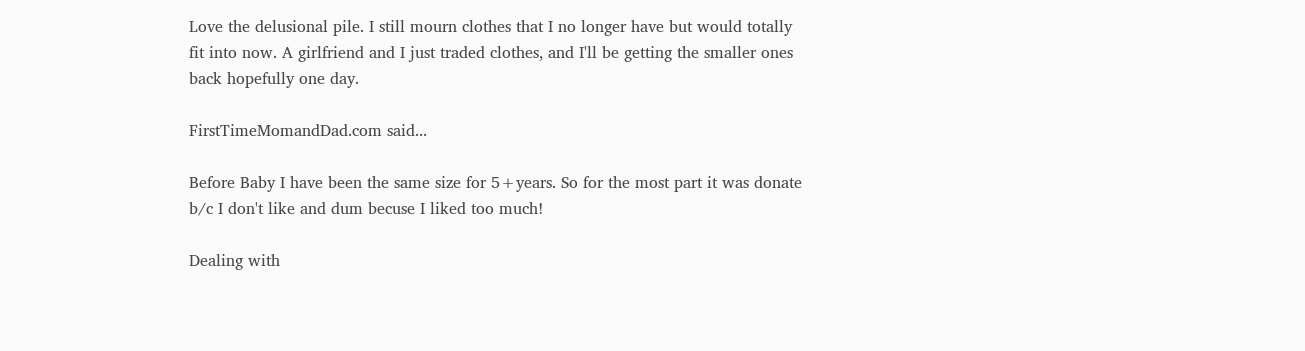Love the delusional pile. I still mourn clothes that I no longer have but would totally fit into now. A girlfriend and I just traded clothes, and I'll be getting the smaller ones back hopefully one day.

FirstTimeMomandDad.com said...

Before Baby I have been the same size for 5+years. So for the most part it was donate b/c I don't like and dum becuse I liked too much!

Dealing with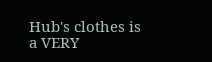Hub's clothes is a VERY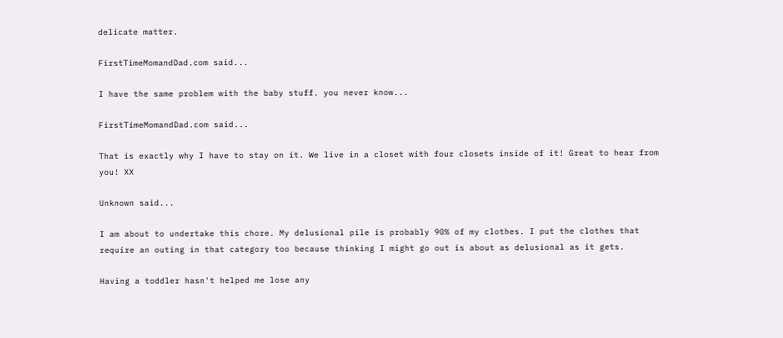delicate matter.

FirstTimeMomandDad.com said...

I have the same problem with the baby stuff. you never know...

FirstTimeMomandDad.com said...

That is exactly why I have to stay on it. We live in a closet with four closets inside of it! Great to hear from you! XX

Unknown said...

I am about to undertake this chore. My delusional pile is probably 90% of my clothes. I put the clothes that require an outing in that category too because thinking I might go out is about as delusional as it gets.

Having a toddler hasn't helped me lose any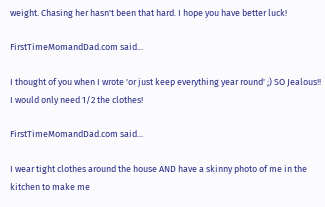weight. Chasing her hasn't been that hard. I hope you have better luck!

FirstTimeMomandDad.com said...

I thought of you when I wrote 'or just keep everything year round' ;) SO Jealous!! I would only need 1/2 the clothes!

FirstTimeMomandDad.com said...

I wear tight clothes around the house AND have a skinny photo of me in the kitchen to make me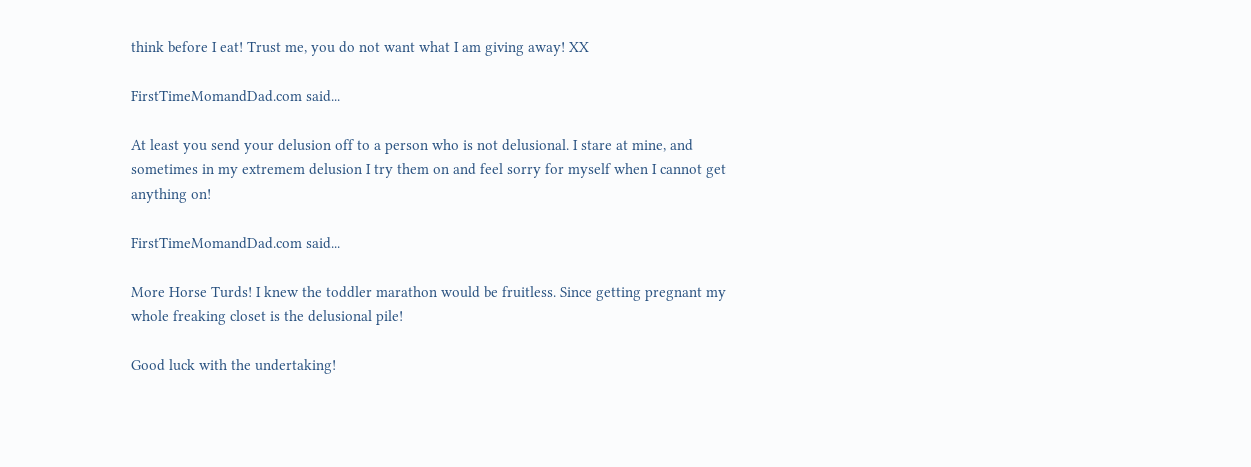think before I eat! Trust me, you do not want what I am giving away! XX

FirstTimeMomandDad.com said...

At least you send your delusion off to a person who is not delusional. I stare at mine, and sometimes in my extremem delusion I try them on and feel sorry for myself when I cannot get anything on!

FirstTimeMomandDad.com said...

More Horse Turds! I knew the toddler marathon would be fruitless. Since getting pregnant my whole freaking closet is the delusional pile!

Good luck with the undertaking!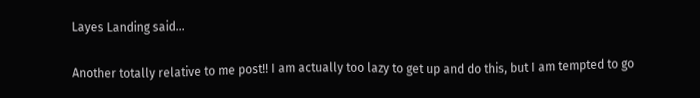Layes Landing said...

Another totally relative to me post!! I am actually too lazy to get up and do this, but I am tempted to go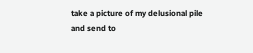take a picture of my delusional pile and send to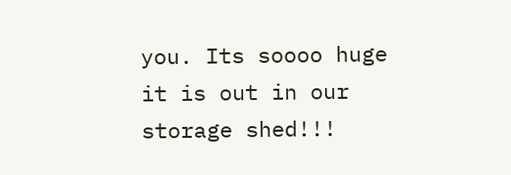you. Its soooo huge it is out in our storage shed!!!